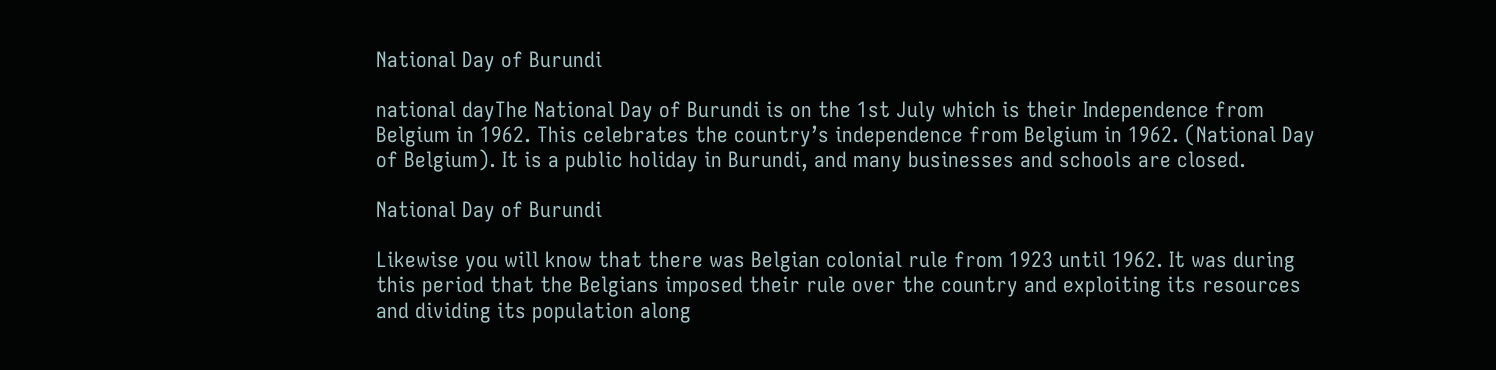National Day of Burundi

national dayThe National Day of Burundi is on the 1st July which is their Independence from Belgium in 1962. This celebrates the country’s independence from Belgium in 1962. (National Day of Belgium). It is a public holiday in Burundi, and many businesses and schools are closed.

National Day of Burundi

Likewise you will know that there was Belgian colonial rule from 1923 until 1962. It was during this period that the Belgians imposed their rule over the country and exploiting its resources and dividing its population along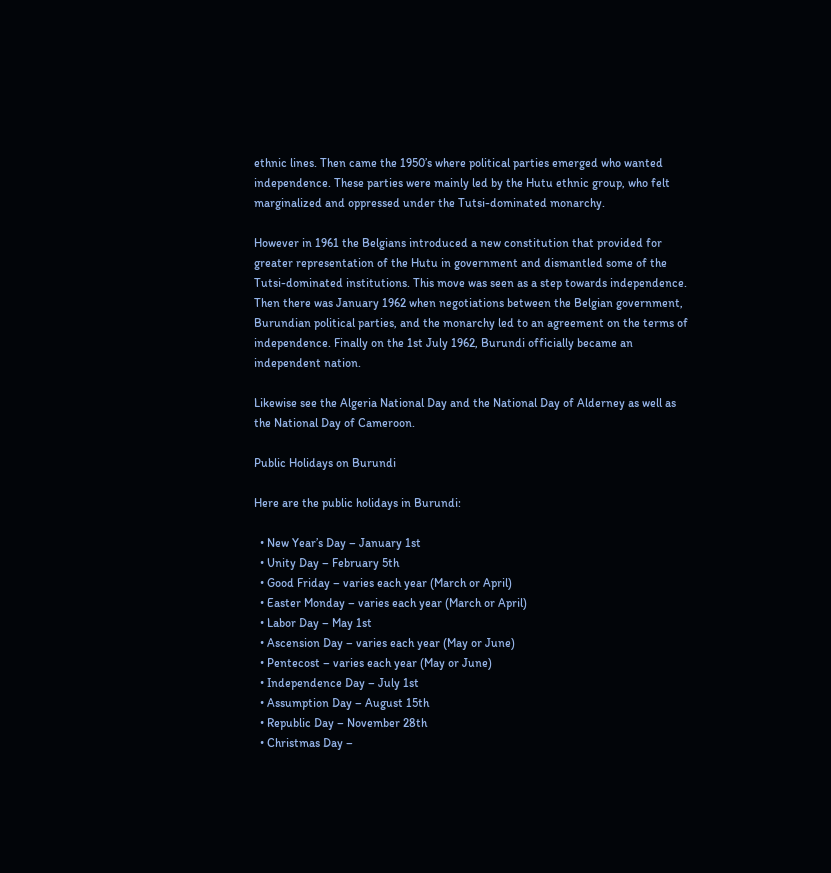ethnic lines. Then came the 1950’s where political parties emerged who wanted independence. These parties were mainly led by the Hutu ethnic group, who felt marginalized and oppressed under the Tutsi-dominated monarchy.

However in 1961 the Belgians introduced a new constitution that provided for greater representation of the Hutu in government and dismantled some of the Tutsi-dominated institutions. This move was seen as a step towards independence. Then there was January 1962 when negotiations between the Belgian government, Burundian political parties, and the monarchy led to an agreement on the terms of independence. Finally on the 1st July 1962, Burundi officially became an independent nation.

Likewise see the Algeria National Day and the National Day of Alderney as well as the National Day of Cameroon.

Public Holidays on Burundi

Here are the public holidays in Burundi:

  • New Year’s Day – January 1st
  • Unity Day – February 5th
  • Good Friday – varies each year (March or April)
  • Easter Monday – varies each year (March or April)
  • Labor Day – May 1st
  • Ascension Day – varies each year (May or June)
  • Pentecost – varies each year (May or June)
  • Independence Day – July 1st
  • Assumption Day – August 15th
  • Republic Day – November 28th
  • Christmas Day –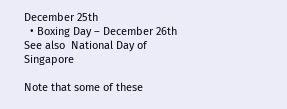December 25th
  • Boxing Day – December 26th
See also  National Day of Singapore

Note that some of these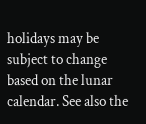holidays may be subject to change based on the lunar calendar. See also the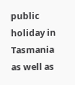public holiday in Tasmania as well as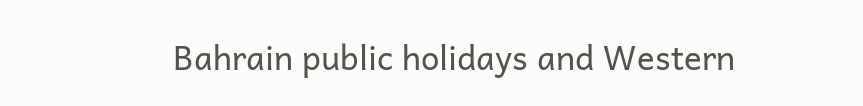Bahrain public holidays and Western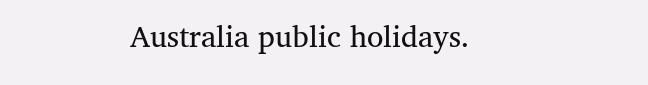Australia public holidays.